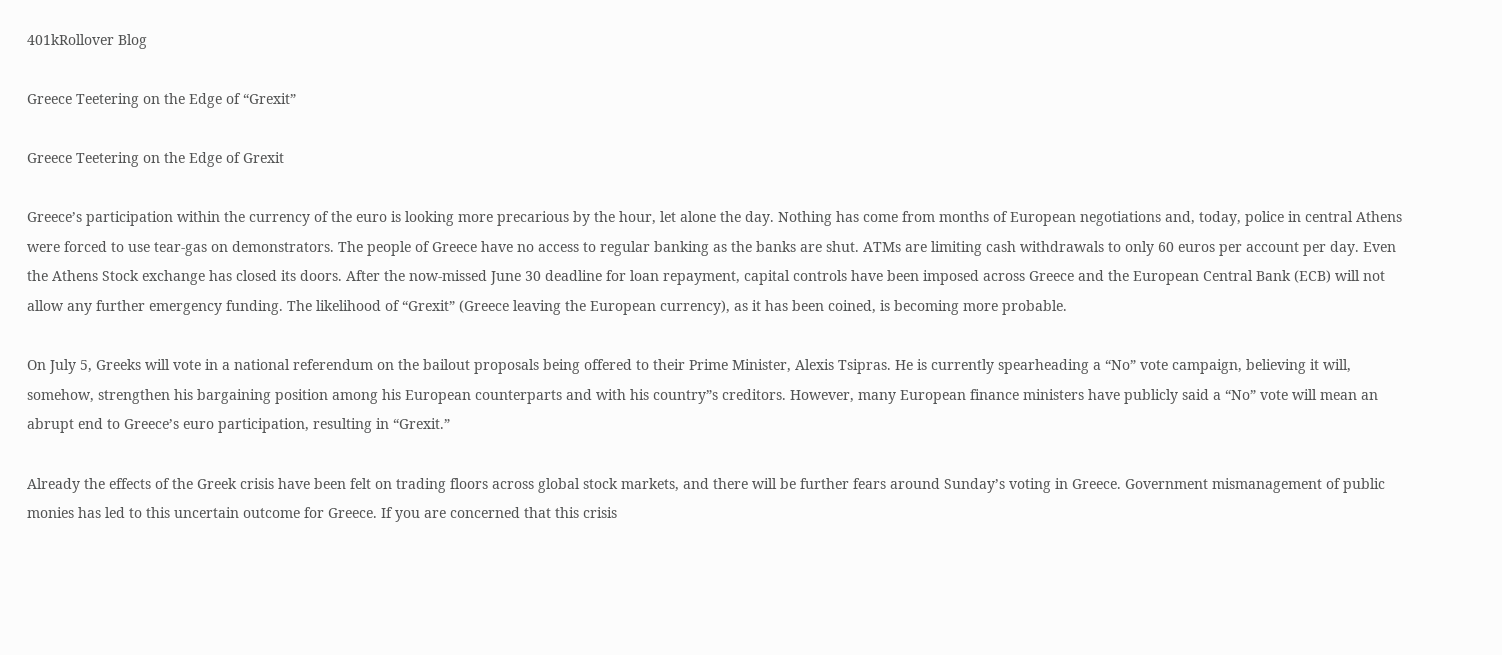401kRollover Blog

Greece Teetering on the Edge of “Grexit”

Greece Teetering on the Edge of Grexit

Greece’s participation within the currency of the euro is looking more precarious by the hour, let alone the day. Nothing has come from months of European negotiations and, today, police in central Athens were forced to use tear-gas on demonstrators. The people of Greece have no access to regular banking as the banks are shut. ATMs are limiting cash withdrawals to only 60 euros per account per day. Even the Athens Stock exchange has closed its doors. After the now-missed June 30 deadline for loan repayment, capital controls have been imposed across Greece and the European Central Bank (ECB) will not allow any further emergency funding. The likelihood of “Grexit” (Greece leaving the European currency), as it has been coined, is becoming more probable.

On July 5, Greeks will vote in a national referendum on the bailout proposals being offered to their Prime Minister, Alexis Tsipras. He is currently spearheading a “No” vote campaign, believing it will, somehow, strengthen his bargaining position among his European counterparts and with his country”s creditors. However, many European finance ministers have publicly said a “No” vote will mean an abrupt end to Greece’s euro participation, resulting in “Grexit.”

Already the effects of the Greek crisis have been felt on trading floors across global stock markets, and there will be further fears around Sunday’s voting in Greece. Government mismanagement of public monies has led to this uncertain outcome for Greece. If you are concerned that this crisis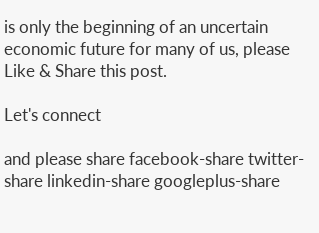is only the beginning of an uncertain economic future for many of us, please Like & Share this post.

Let's connect

and please share facebook-share twitter-share linkedin-share googleplus-share